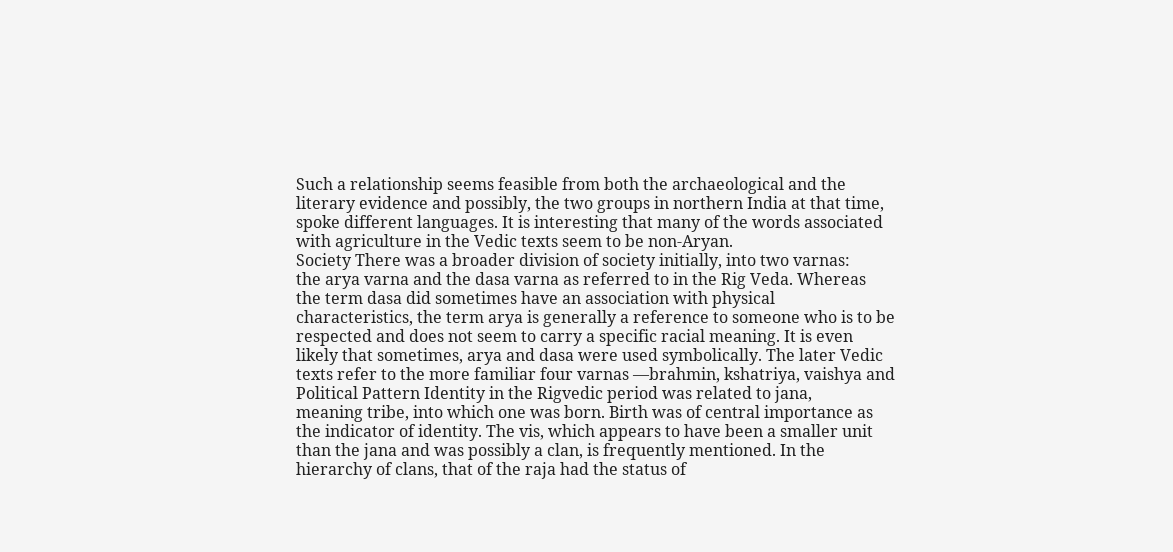Such a relationship seems feasible from both the archaeological and the
literary evidence and possibly, the two groups in northern India at that time,
spoke different languages. It is interesting that many of the words associated
with agriculture in the Vedic texts seem to be non-Aryan.
Society There was a broader division of society initially, into two varnas:
the arya varna and the dasa varna as referred to in the Rig Veda. Whereas
the term dasa did sometimes have an association with physical
characteristics, the term arya is generally a reference to someone who is to be
respected and does not seem to carry a specific racial meaning. It is even
likely that sometimes, arya and dasa were used symbolically. The later Vedic
texts refer to the more familiar four varnas —brahmin, kshatriya, vaishya and
Political Pattern Identity in the Rigvedic period was related to jana,
meaning tribe, into which one was born. Birth was of central importance as
the indicator of identity. The vis, which appears to have been a smaller unit
than the jana and was possibly a clan, is frequently mentioned. In the
hierarchy of clans, that of the raja had the status of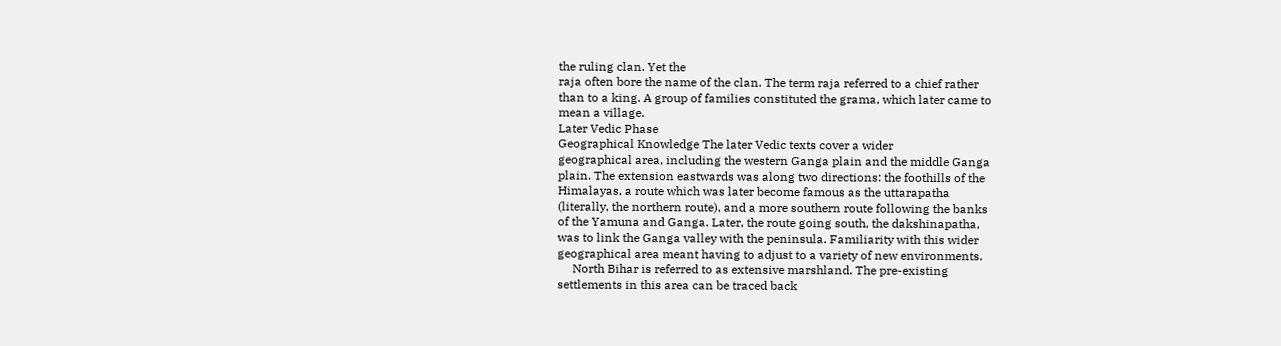the ruling clan. Yet the
raja often bore the name of the clan. The term raja referred to a chief rather
than to a king. A group of families constituted the grama, which later came to
mean a village.
Later Vedic Phase
Geographical Knowledge The later Vedic texts cover a wider
geographical area, including the western Ganga plain and the middle Ganga
plain. The extension eastwards was along two directions: the foothills of the
Himalayas, a route which was later become famous as the uttarapatha
(literally, the northern route), and a more southern route following the banks
of the Yamuna and Ganga. Later, the route going south, the dakshinapatha,
was to link the Ganga valley with the peninsula. Familiarity with this wider
geographical area meant having to adjust to a variety of new environments.
     North Bihar is referred to as extensive marshland. The pre-existing
settlements in this area can be traced back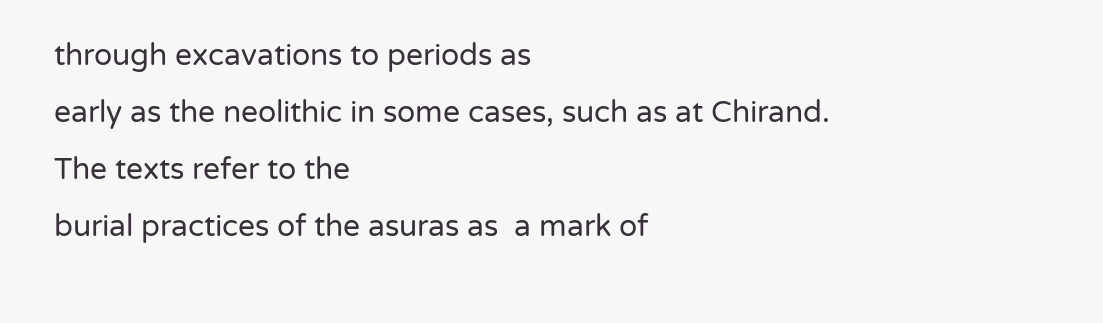through excavations to periods as
early as the neolithic in some cases, such as at Chirand. The texts refer to the
burial practices of the asuras as  a mark of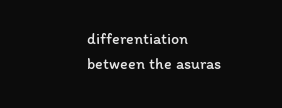differentiation between the asuras